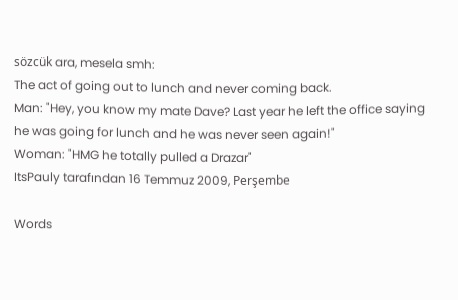sözcük ara, mesela smh:
The act of going out to lunch and never coming back.
Man: "Hey, you know my mate Dave? Last year he left the office saying he was going for lunch and he was never seen again!"
Woman: "HMG he totally pulled a Drazar"
ItsPauly tarafından 16 Temmuz 2009, Perşembe

Words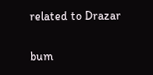related to Drazar

bum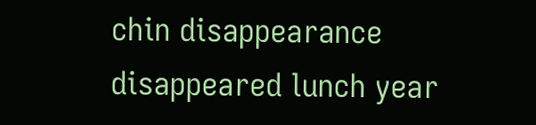chin disappearance disappeared lunch year